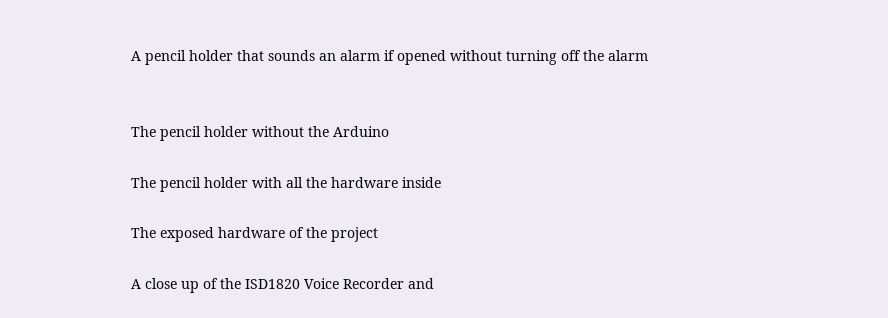A pencil holder that sounds an alarm if opened without turning off the alarm


The pencil holder without the Arduino

The pencil holder with all the hardware inside

The exposed hardware of the project

A close up of the ISD1820 Voice Recorder and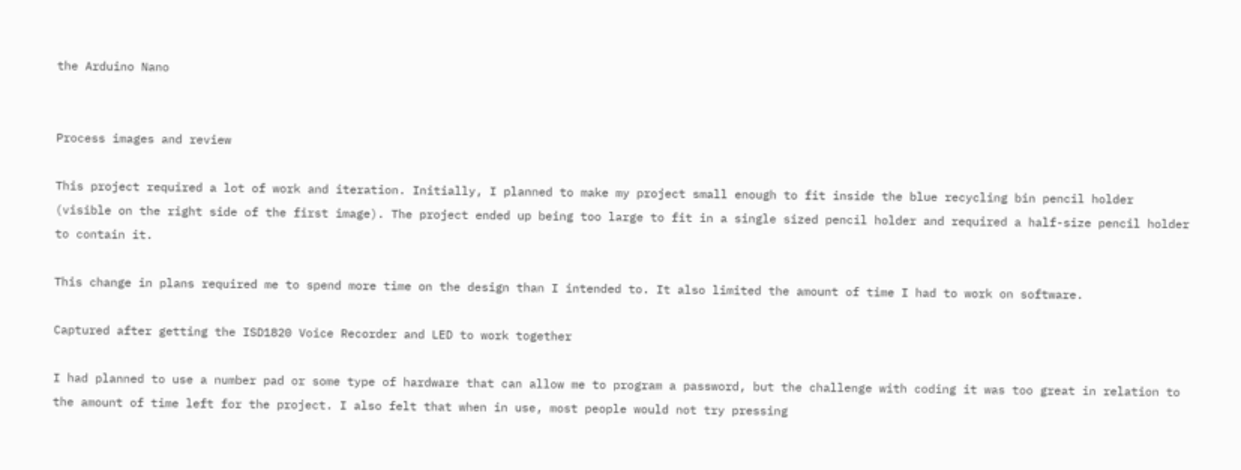the Arduino Nano


Process images and review

This project required a lot of work and iteration. Initially, I planned to make my project small enough to fit inside the blue recycling bin pencil holder (visible on the right side of the first image). The project ended up being too large to fit in a single sized pencil holder and required a half-size pencil holder to contain it.

This change in plans required me to spend more time on the design than I intended to. It also limited the amount of time I had to work on software.

Captured after getting the ISD1820 Voice Recorder and LED to work together

I had planned to use a number pad or some type of hardware that can allow me to program a password, but the challenge with coding it was too great in relation to the amount of time left for the project. I also felt that when in use, most people would not try pressing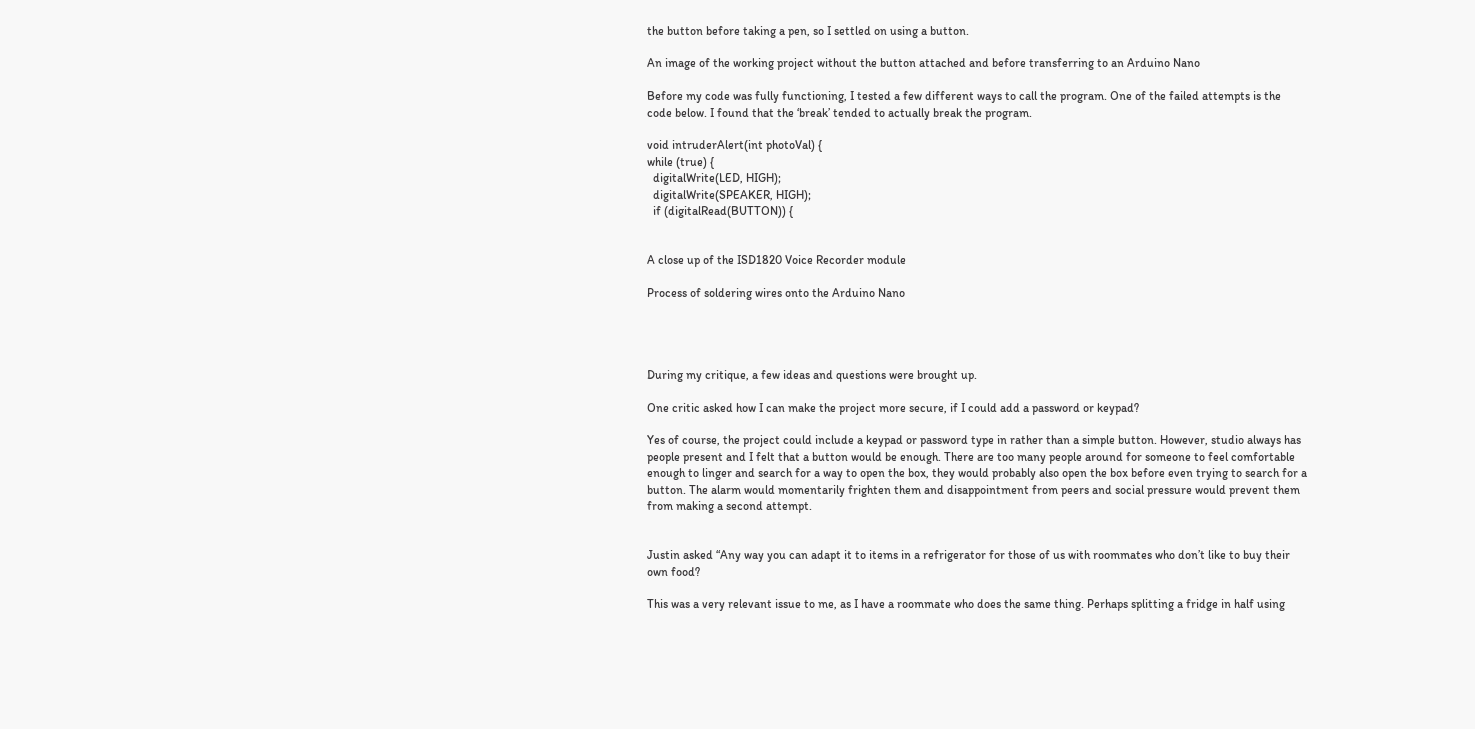the button before taking a pen, so I settled on using a button.

An image of the working project without the button attached and before transferring to an Arduino Nano

Before my code was fully functioning, I tested a few different ways to call the program. One of the failed attempts is the code below. I found that the ‘break’ tended to actually break the program.

void intruderAlert(int photoVal) {
while (true) {
  digitalWrite(LED, HIGH);
  digitalWrite(SPEAKER, HIGH);
  if (digitalRead(BUTTON)) {


A close up of the ISD1820 Voice Recorder module

Process of soldering wires onto the Arduino Nano




During my critique, a few ideas and questions were brought up.

One critic asked how I can make the project more secure, if I could add a password or keypad?

Yes of course, the project could include a keypad or password type in rather than a simple button. However, studio always has people present and I felt that a button would be enough. There are too many people around for someone to feel comfortable enough to linger and search for a way to open the box, they would probably also open the box before even trying to search for a button. The alarm would momentarily frighten them and disappointment from peers and social pressure would prevent them from making a second attempt.


Justin asked “Any way you can adapt it to items in a refrigerator for those of us with roommates who don’t like to buy their own food?

This was a very relevant issue to me, as I have a roommate who does the same thing. Perhaps splitting a fridge in half using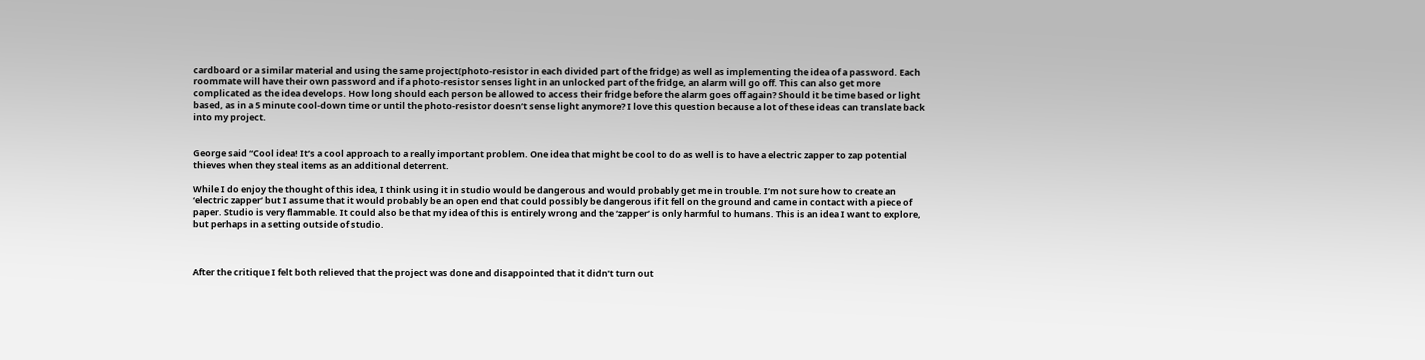cardboard or a similar material and using the same project(photo-resistor in each divided part of the fridge) as well as implementing the idea of a password. Each roommate will have their own password and if a photo-resistor senses light in an unlocked part of the fridge, an alarm will go off. This can also get more complicated as the idea develops. How long should each person be allowed to access their fridge before the alarm goes off again? Should it be time based or light based, as in a 5 minute cool-down time or until the photo-resistor doesn’t sense light anymore? I love this question because a lot of these ideas can translate back into my project.


George said “Cool idea! It’s a cool approach to a really important problem. One idea that might be cool to do as well is to have a electric zapper to zap potential thieves when they steal items as an additional deterrent.

While I do enjoy the thought of this idea, I think using it in studio would be dangerous and would probably get me in trouble. I’m not sure how to create an ‘electric zapper’ but I assume that it would probably be an open end that could possibly be dangerous if it fell on the ground and came in contact with a piece of paper. Studio is very flammable. It could also be that my idea of this is entirely wrong and the ‘zapper’ is only harmful to humans. This is an idea I want to explore, but perhaps in a setting outside of studio.



After the critique I felt both relieved that the project was done and disappointed that it didn’t turn out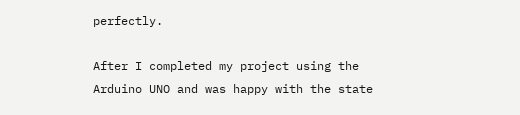perfectly.

After I completed my project using the Arduino UNO and was happy with the state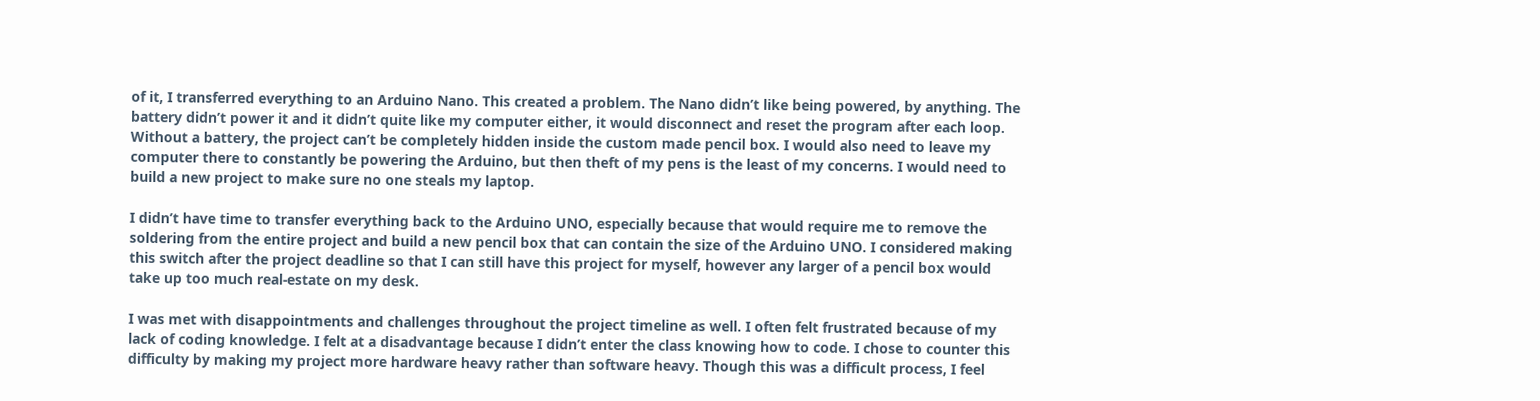of it, I transferred everything to an Arduino Nano. This created a problem. The Nano didn’t like being powered, by anything. The battery didn’t power it and it didn’t quite like my computer either, it would disconnect and reset the program after each loop. Without a battery, the project can’t be completely hidden inside the custom made pencil box. I would also need to leave my computer there to constantly be powering the Arduino, but then theft of my pens is the least of my concerns. I would need to build a new project to make sure no one steals my laptop.

I didn’t have time to transfer everything back to the Arduino UNO, especially because that would require me to remove the soldering from the entire project and build a new pencil box that can contain the size of the Arduino UNO. I considered making this switch after the project deadline so that I can still have this project for myself, however any larger of a pencil box would take up too much real-estate on my desk.

I was met with disappointments and challenges throughout the project timeline as well. I often felt frustrated because of my lack of coding knowledge. I felt at a disadvantage because I didn’t enter the class knowing how to code. I chose to counter this difficulty by making my project more hardware heavy rather than software heavy. Though this was a difficult process, I feel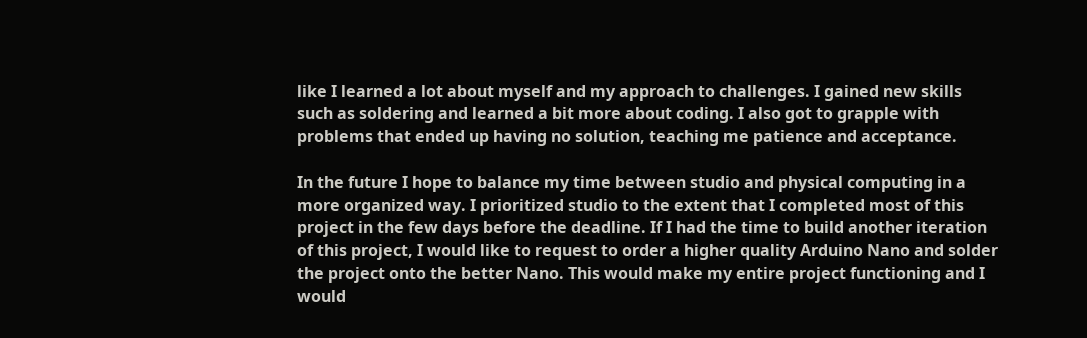like I learned a lot about myself and my approach to challenges. I gained new skills such as soldering and learned a bit more about coding. I also got to grapple with problems that ended up having no solution, teaching me patience and acceptance.

In the future I hope to balance my time between studio and physical computing in a more organized way. I prioritized studio to the extent that I completed most of this project in the few days before the deadline. If I had the time to build another iteration of this project, I would like to request to order a higher quality Arduino Nano and solder the project onto the better Nano. This would make my entire project functioning and I would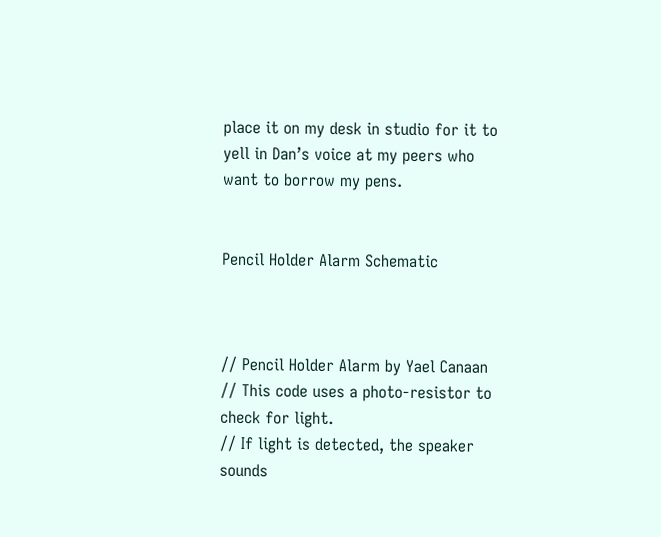place it on my desk in studio for it to yell in Dan’s voice at my peers who want to borrow my pens.


Pencil Holder Alarm Schematic



// Pencil Holder Alarm by Yael Canaan
// This code uses a photo-resistor to check for light.
// If light is detected, the speaker sounds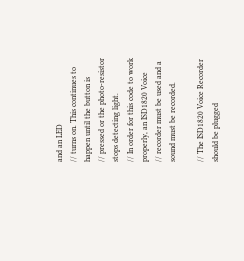and an LED
// turns on. This continues to happen until the button is
// pressed or the photo-resistor stops detecting light.
// In order for this code to work properly, an ISD1820 Voice
// recorder must be used and a sound must be recorded.

// The ISD1820 Voice Recorder should be plugged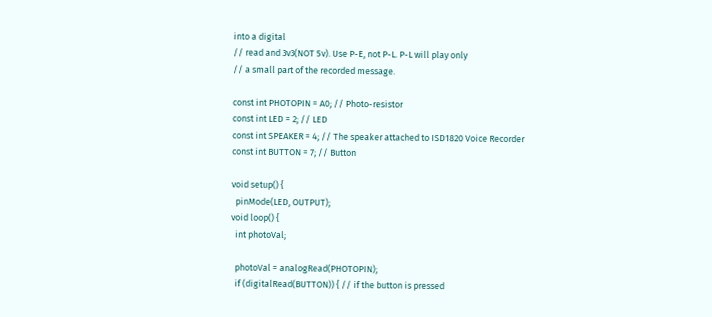into a digital
// read and 3v3(NOT 5v). Use P-E, not P-L. P-L will play only
// a small part of the recorded message.

const int PHOTOPIN = A0; // Photo-resistor
const int LED = 2; // LED
const int SPEAKER = 4; // The speaker attached to ISD1820 Voice Recorder
const int BUTTON = 7; // Button

void setup() {
  pinMode(LED, OUTPUT);
void loop() {
  int photoVal;

  photoVal = analogRead(PHOTOPIN);
  if (digitalRead(BUTTON)) { // if the button is pressed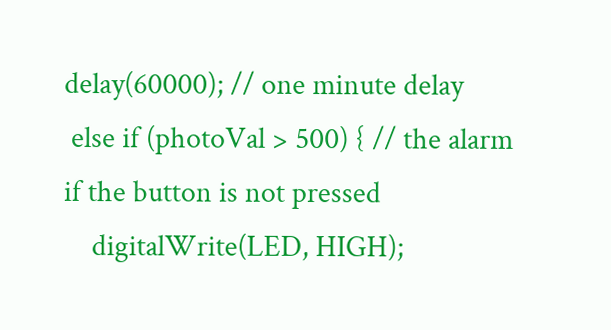delay(60000); // one minute delay
 else if (photoVal > 500) { // the alarm if the button is not pressed
    digitalWrite(LED, HIGH);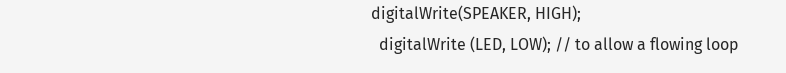digitalWrite(SPEAKER, HIGH);
  digitalWrite (LED, LOW); // to allow a flowing loop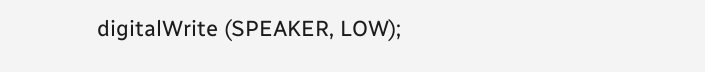digitalWrite (SPEAKER, LOW);